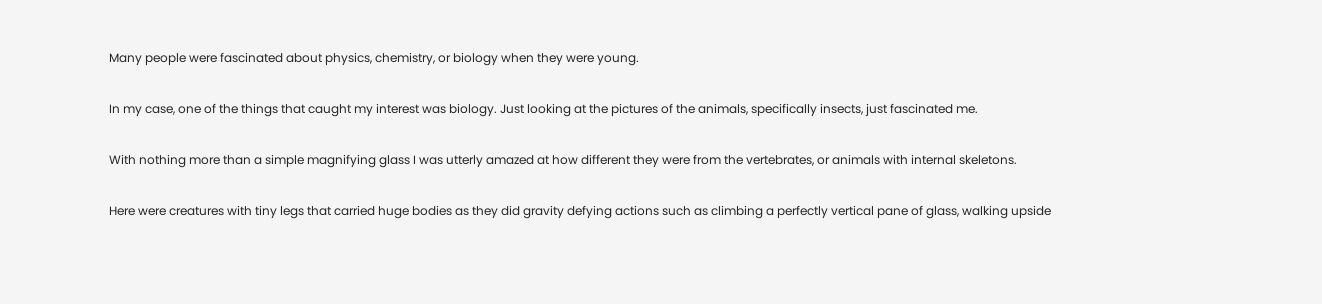Many people were fascinated about physics, chemistry, or biology when they were young.

In my case, one of the things that caught my interest was biology. Just looking at the pictures of the animals, specifically insects, just fascinated me.

With nothing more than a simple magnifying glass I was utterly amazed at how different they were from the vertebrates, or animals with internal skeletons.

Here were creatures with tiny legs that carried huge bodies as they did gravity defying actions such as climbing a perfectly vertical pane of glass, walking upside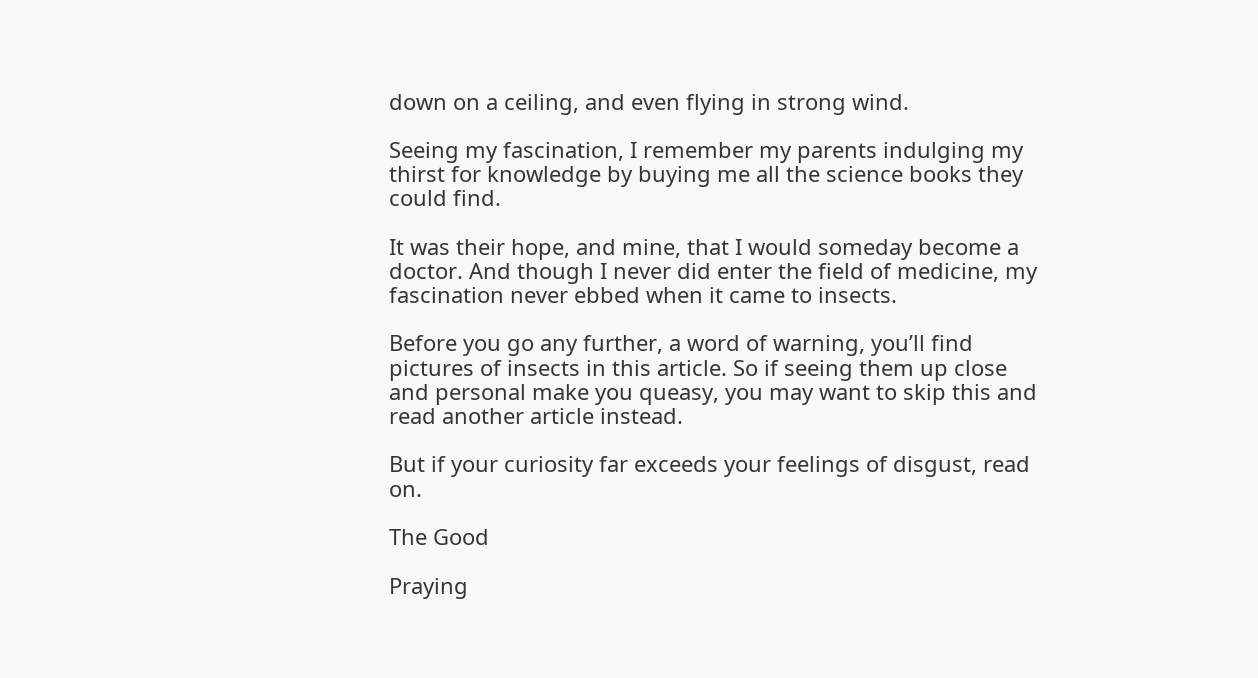down on a ceiling, and even flying in strong wind.

Seeing my fascination, I remember my parents indulging my thirst for knowledge by buying me all the science books they could find.

It was their hope, and mine, that I would someday become a doctor. And though I never did enter the field of medicine, my fascination never ebbed when it came to insects.

Before you go any further, a word of warning, you’ll find pictures of insects in this article. So if seeing them up close and personal make you queasy, you may want to skip this and read another article instead.

But if your curiosity far exceeds your feelings of disgust, read on.

The Good

Praying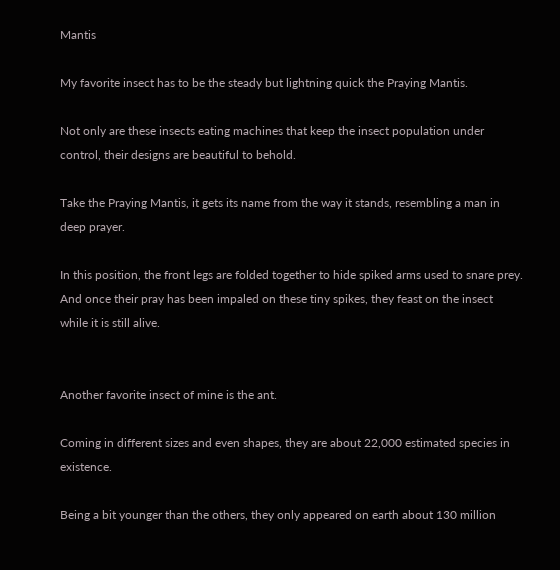Mantis

My favorite insect has to be the steady but lightning quick the Praying Mantis.

Not only are these insects eating machines that keep the insect population under control, their designs are beautiful to behold.

Take the Praying Mantis, it gets its name from the way it stands, resembling a man in deep prayer.

In this position, the front legs are folded together to hide spiked arms used to snare prey. And once their pray has been impaled on these tiny spikes, they feast on the insect while it is still alive.


Another favorite insect of mine is the ant.

Coming in different sizes and even shapes, they are about 22,000 estimated species in existence.

Being a bit younger than the others, they only appeared on earth about 130 million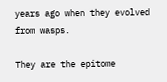years ago when they evolved from wasps.

They are the epitome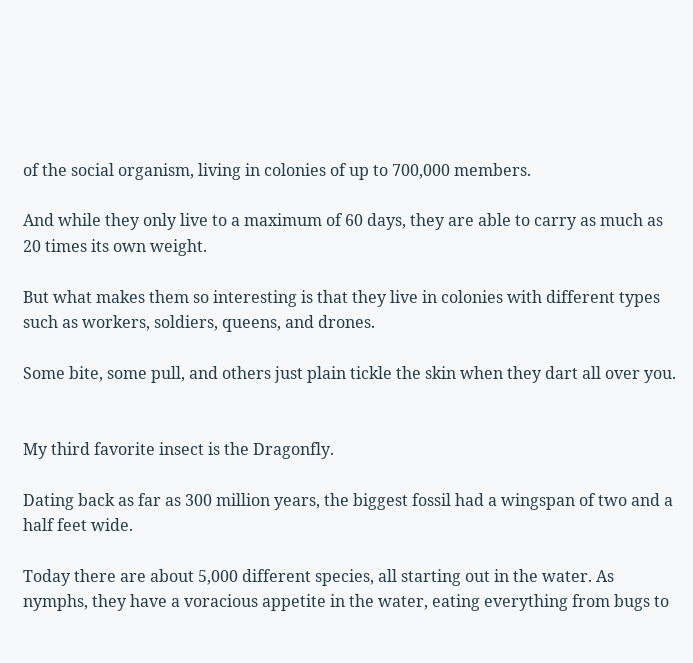of the social organism, living in colonies of up to 700,000 members.

And while they only live to a maximum of 60 days, they are able to carry as much as 20 times its own weight.

But what makes them so interesting is that they live in colonies with different types such as workers, soldiers, queens, and drones.

Some bite, some pull, and others just plain tickle the skin when they dart all over you.


My third favorite insect is the Dragonfly.

Dating back as far as 300 million years, the biggest fossil had a wingspan of two and a half feet wide.

Today there are about 5,000 different species, all starting out in the water. As nymphs, they have a voracious appetite in the water, eating everything from bugs to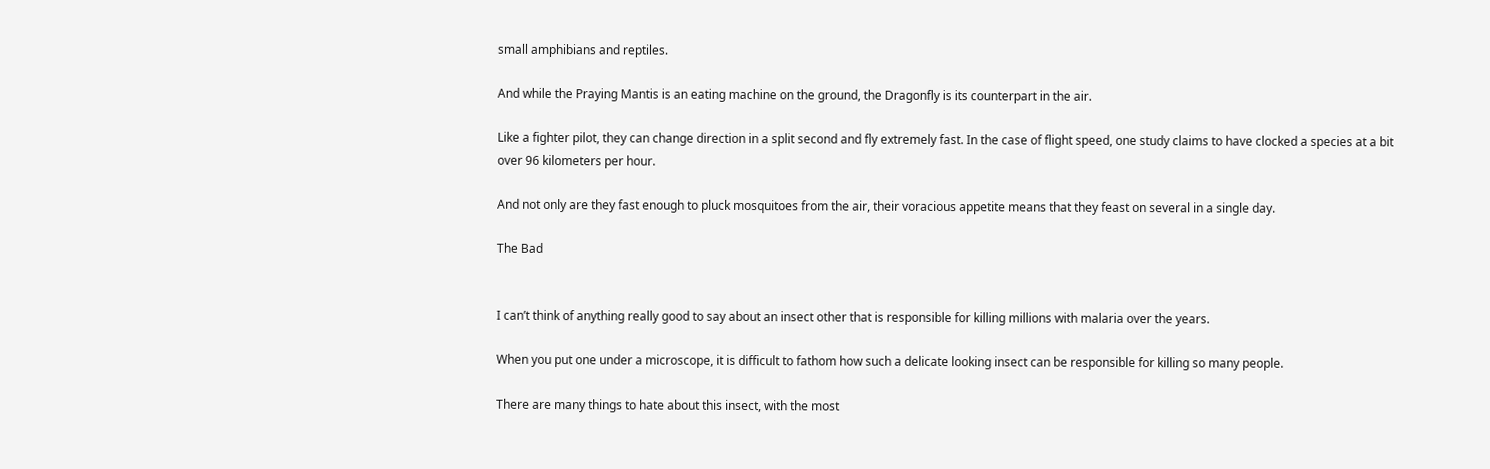small amphibians and reptiles.

And while the Praying Mantis is an eating machine on the ground, the Dragonfly is its counterpart in the air.

Like a fighter pilot, they can change direction in a split second and fly extremely fast. In the case of flight speed, one study claims to have clocked a species at a bit over 96 kilometers per hour.

And not only are they fast enough to pluck mosquitoes from the air, their voracious appetite means that they feast on several in a single day.

The Bad


I can’t think of anything really good to say about an insect other that is responsible for killing millions with malaria over the years.

When you put one under a microscope, it is difficult to fathom how such a delicate looking insect can be responsible for killing so many people.

There are many things to hate about this insect, with the most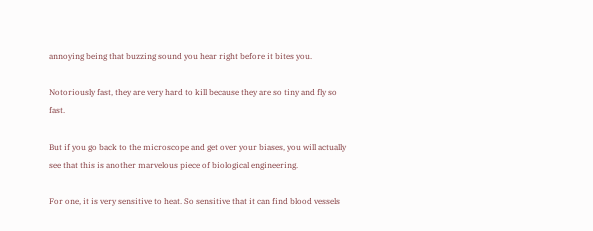annoying being that buzzing sound you hear right before it bites you.

Notoriously fast, they are very hard to kill because they are so tiny and fly so fast.

But if you go back to the microscope and get over your biases, you will actually see that this is another marvelous piece of biological engineering.

For one, it is very sensitive to heat. So sensitive that it can find blood vessels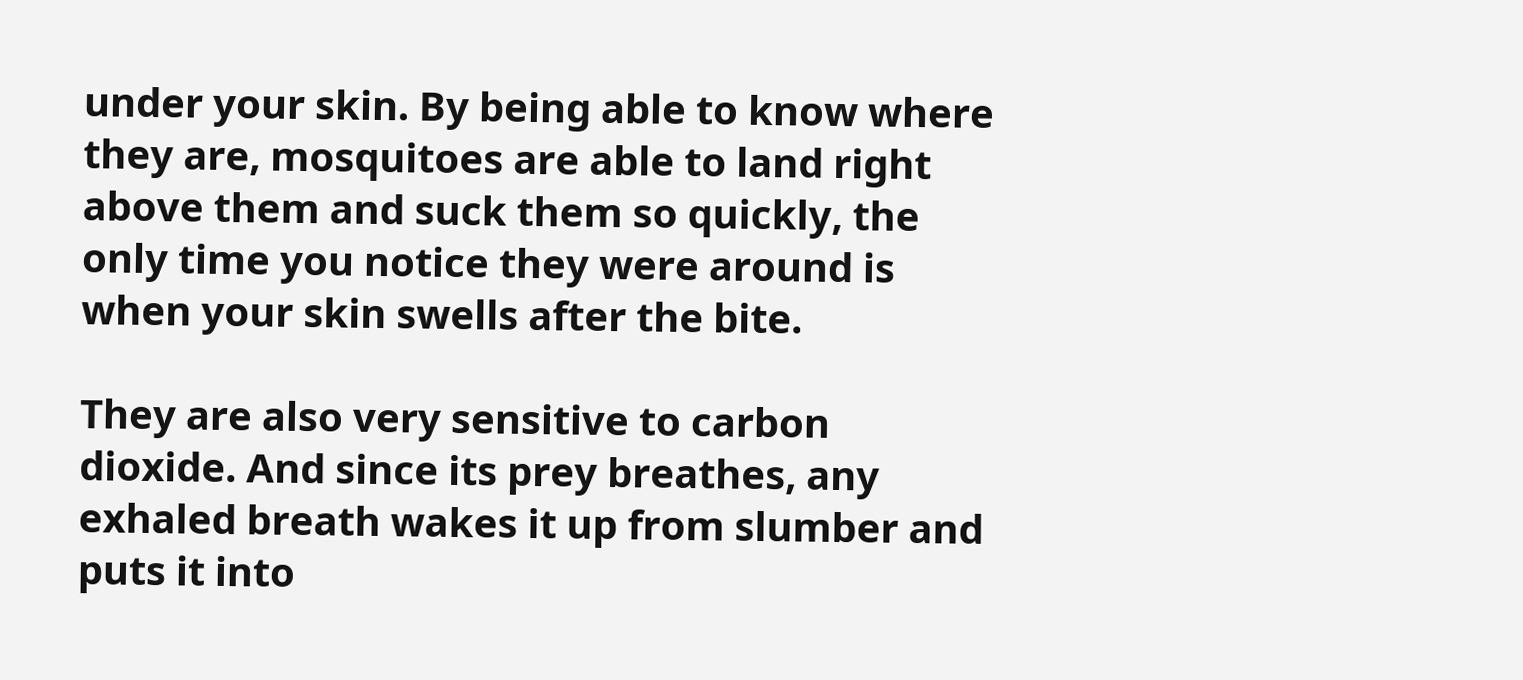under your skin. By being able to know where they are, mosquitoes are able to land right above them and suck them so quickly, the only time you notice they were around is when your skin swells after the bite.

They are also very sensitive to carbon dioxide. And since its prey breathes, any exhaled breath wakes it up from slumber and puts it into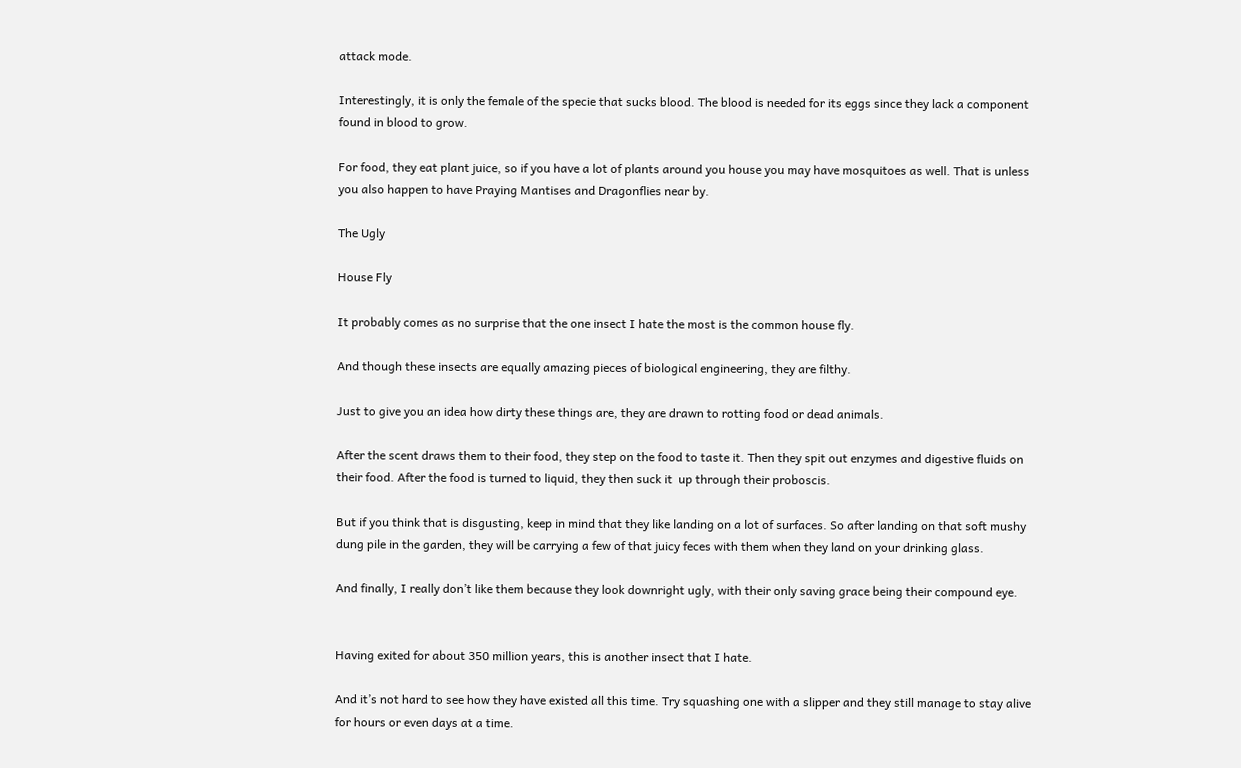attack mode.

Interestingly, it is only the female of the specie that sucks blood. The blood is needed for its eggs since they lack a component found in blood to grow.

For food, they eat plant juice, so if you have a lot of plants around you house you may have mosquitoes as well. That is unless you also happen to have Praying Mantises and Dragonflies near by.

The Ugly

House Fly

It probably comes as no surprise that the one insect I hate the most is the common house fly.

And though these insects are equally amazing pieces of biological engineering, they are filthy.

Just to give you an idea how dirty these things are, they are drawn to rotting food or dead animals.

After the scent draws them to their food, they step on the food to taste it. Then they spit out enzymes and digestive fluids on their food. After the food is turned to liquid, they then suck it  up through their proboscis.

But if you think that is disgusting, keep in mind that they like landing on a lot of surfaces. So after landing on that soft mushy dung pile in the garden, they will be carrying a few of that juicy feces with them when they land on your drinking glass.

And finally, I really don’t like them because they look downright ugly, with their only saving grace being their compound eye.


Having exited for about 350 million years, this is another insect that I hate.

And it’s not hard to see how they have existed all this time. Try squashing one with a slipper and they still manage to stay alive for hours or even days at a time.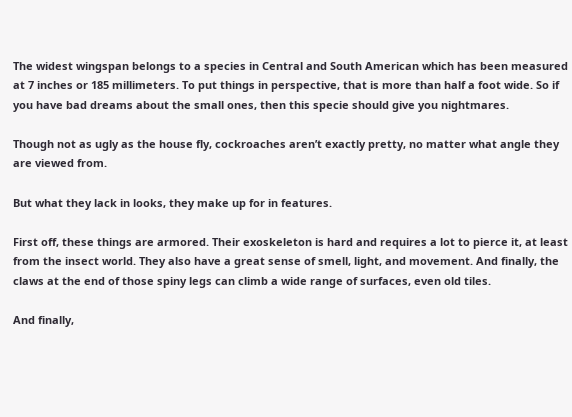The widest wingspan belongs to a species in Central and South American which has been measured at 7 inches or 185 millimeters. To put things in perspective, that is more than half a foot wide. So if you have bad dreams about the small ones, then this specie should give you nightmares.

Though not as ugly as the house fly, cockroaches aren’t exactly pretty, no matter what angle they are viewed from.

But what they lack in looks, they make up for in features.

First off, these things are armored. Their exoskeleton is hard and requires a lot to pierce it, at least from the insect world. They also have a great sense of smell, light, and movement. And finally, the claws at the end of those spiny legs can climb a wide range of surfaces, even old tiles.

And finally,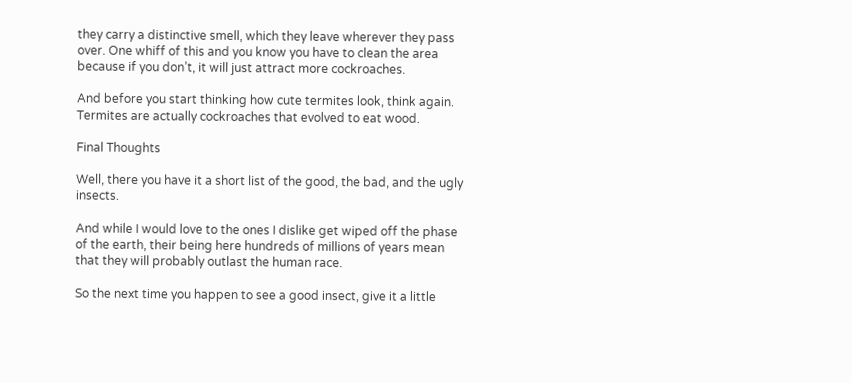they carry a distinctive smell, which they leave wherever they pass over. One whiff of this and you know you have to clean the area because if you don’t, it will just attract more cockroaches.

And before you start thinking how cute termites look, think again. Termites are actually cockroaches that evolved to eat wood.

Final Thoughts

Well, there you have it a short list of the good, the bad, and the ugly insects.

And while I would love to the ones I dislike get wiped off the phase of the earth, their being here hundreds of millions of years mean that they will probably outlast the human race.

So the next time you happen to see a good insect, give it a little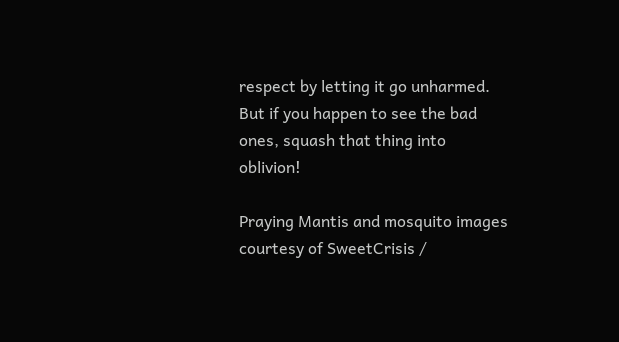respect by letting it go unharmed. But if you happen to see the bad ones, squash that thing into oblivion!

Praying Mantis and mosquito images courtesy of SweetCrisis /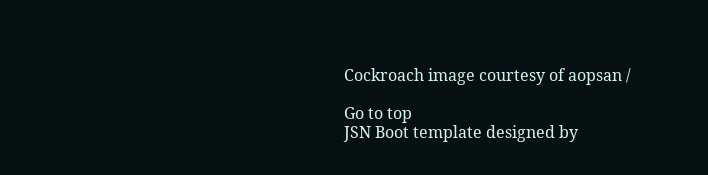Cockroach image courtesy of aopsan /

Go to top
JSN Boot template designed by